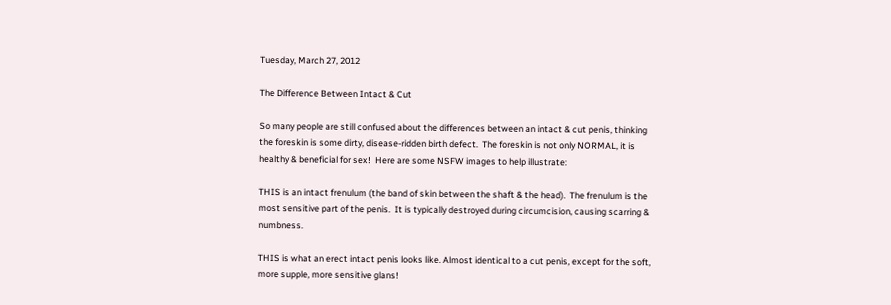Tuesday, March 27, 2012

The Difference Between Intact & Cut

So many people are still confused about the differences between an intact & cut penis, thinking the foreskin is some dirty, disease-ridden birth defect.  The foreskin is not only NORMAL, it is healthy & beneficial for sex!  Here are some NSFW images to help illustrate:

THIS is an intact frenulum (the band of skin between the shaft & the head).  The frenulum is the most sensitive part of the penis.  It is typically destroyed during circumcision, causing scarring & numbness.

THIS is what an erect intact penis looks like. Almost identical to a cut penis, except for the soft, more supple, more sensitive glans!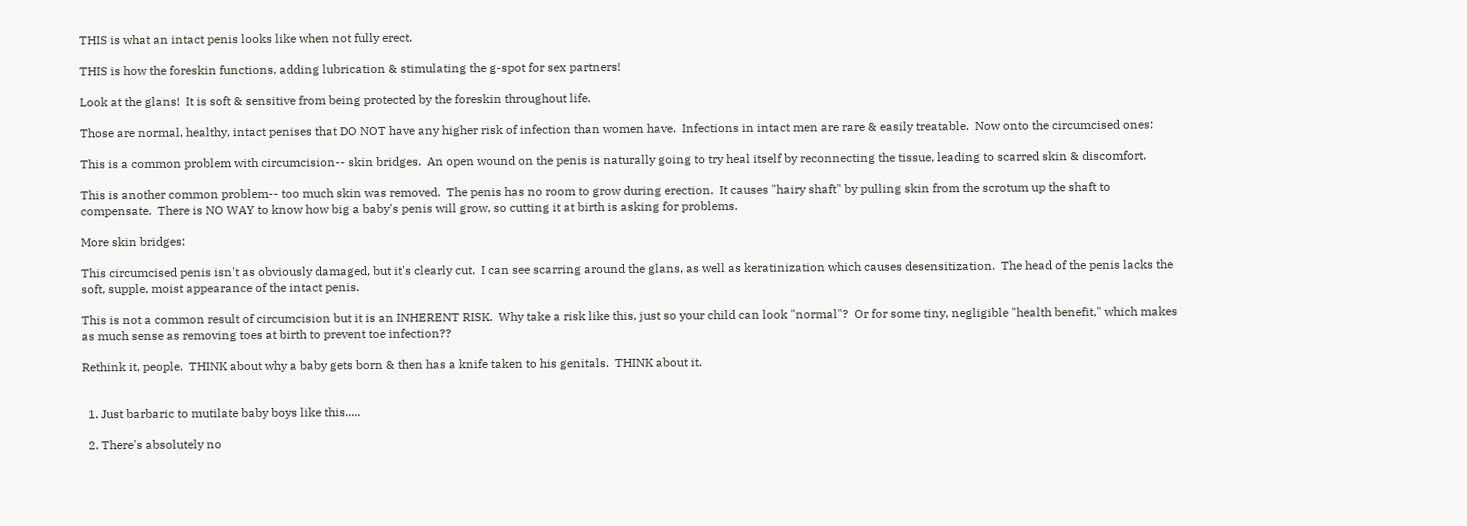THIS is what an intact penis looks like when not fully erect.

THIS is how the foreskin functions, adding lubrication & stimulating the g-spot for sex partners!

Look at the glans!  It is soft & sensitive from being protected by the foreskin throughout life.

Those are normal, healthy, intact penises that DO NOT have any higher risk of infection than women have.  Infections in intact men are rare & easily treatable.  Now onto the circumcised ones:

This is a common problem with circumcision-- skin bridges.  An open wound on the penis is naturally going to try heal itself by reconnecting the tissue, leading to scarred skin & discomfort.

This is another common problem-- too much skin was removed.  The penis has no room to grow during erection.  It causes "hairy shaft" by pulling skin from the scrotum up the shaft to compensate.  There is NO WAY to know how big a baby's penis will grow, so cutting it at birth is asking for problems.

More skin bridges:

This circumcised penis isn't as obviously damaged, but it's clearly cut.  I can see scarring around the glans, as well as keratinization which causes desensitization.  The head of the penis lacks the soft, supple, moist appearance of the intact penis.

This is not a common result of circumcision but it is an INHERENT RISK.  Why take a risk like this, just so your child can look "normal"?  Or for some tiny, negligible "health benefit," which makes as much sense as removing toes at birth to prevent toe infection??

Rethink it, people.  THINK about why a baby gets born & then has a knife taken to his genitals.  THINK about it.


  1. Just barbaric to mutilate baby boys like this.....

  2. There's absolutely no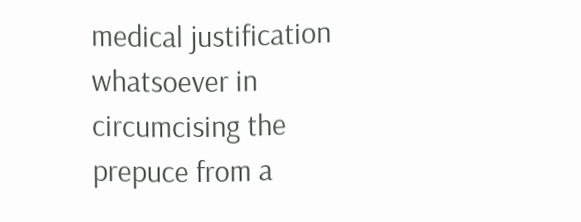medical justification whatsoever in circumcising the prepuce from a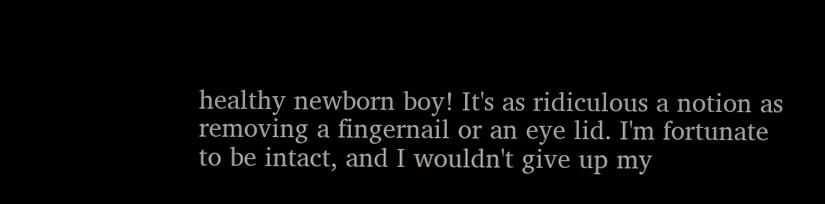healthy newborn boy! It's as ridiculous a notion as removing a fingernail or an eye lid. I'm fortunate to be intact, and I wouldn't give up my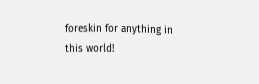foreskin for anything in this world!